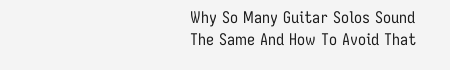Why So Many Guitar Solos Sound The Same And How To Avoid That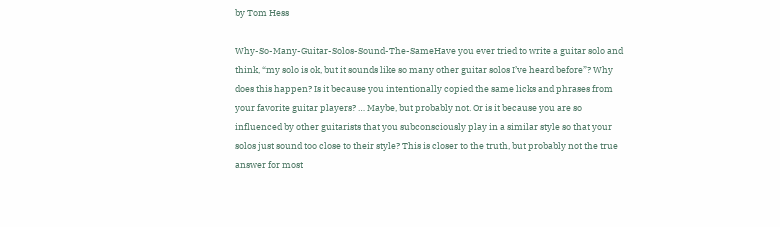by Tom Hess

Why-So-Many-Guitar-Solos-Sound-The-SameHave you ever tried to write a guitar solo and think, “my solo is ok, but it sounds like so many other guitar solos I’ve heard before”? Why does this happen? Is it because you intentionally copied the same licks and phrases from your favorite guitar players? … Maybe, but probably not. Or is it because you are so influenced by other guitarists that you subconsciously play in a similar style so that your solos just sound too close to their style? This is closer to the truth, but probably not the true answer for most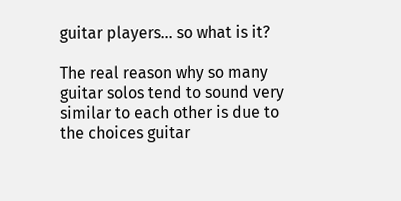guitar players... so what is it?

The real reason why so many guitar solos tend to sound very similar to each other is due to the choices guitar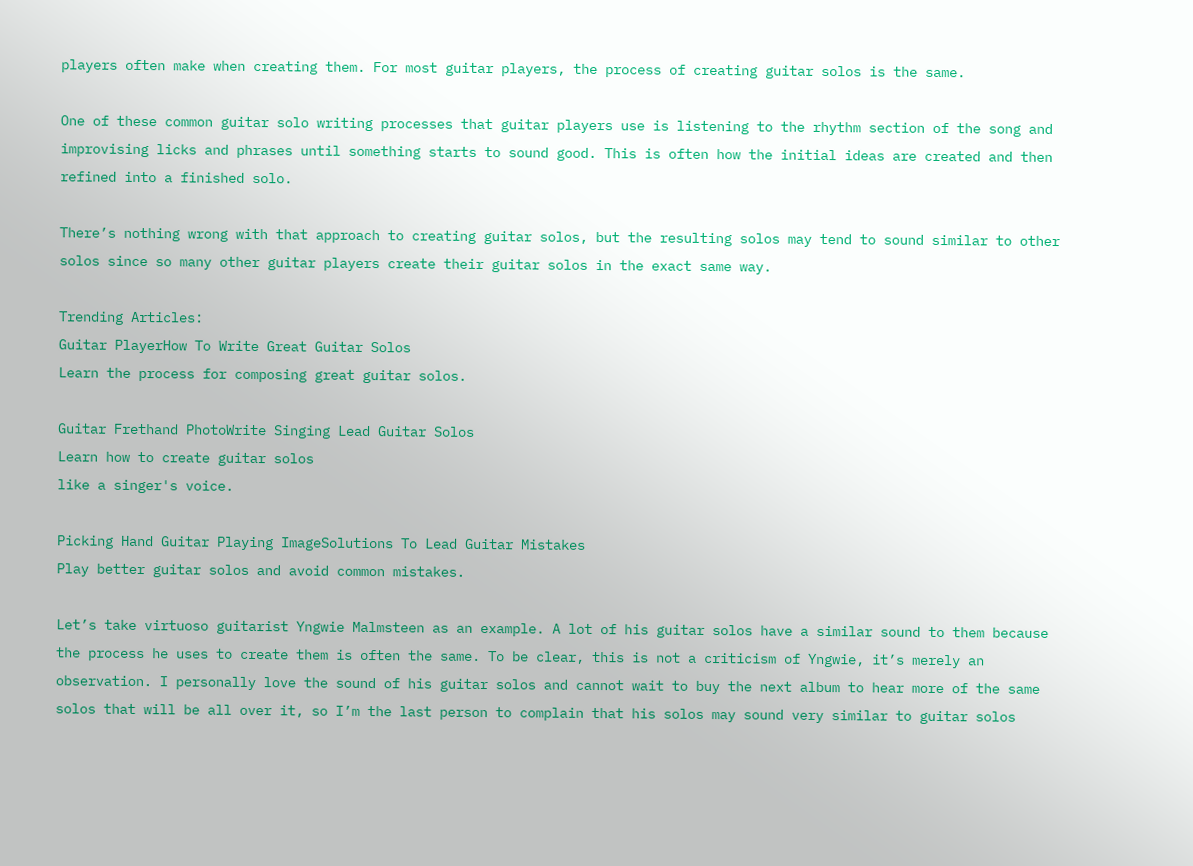players often make when creating them. For most guitar players, the process of creating guitar solos is the same.

One of these common guitar solo writing processes that guitar players use is listening to the rhythm section of the song and improvising licks and phrases until something starts to sound good. This is often how the initial ideas are created and then refined into a finished solo.

There’s nothing wrong with that approach to creating guitar solos, but the resulting solos may tend to sound similar to other solos since so many other guitar players create their guitar solos in the exact same way.

Trending Articles:
Guitar PlayerHow To Write Great Guitar Solos
Learn the process for composing great guitar solos.

Guitar Frethand PhotoWrite Singing Lead Guitar Solos
Learn how to create guitar solos
like a singer's voice.

Picking Hand Guitar Playing ImageSolutions To Lead Guitar Mistakes
Play better guitar solos and avoid common mistakes.

Let’s take virtuoso guitarist Yngwie Malmsteen as an example. A lot of his guitar solos have a similar sound to them because the process he uses to create them is often the same. To be clear, this is not a criticism of Yngwie, it’s merely an observation. I personally love the sound of his guitar solos and cannot wait to buy the next album to hear more of the same solos that will be all over it, so I’m the last person to complain that his solos may sound very similar to guitar solos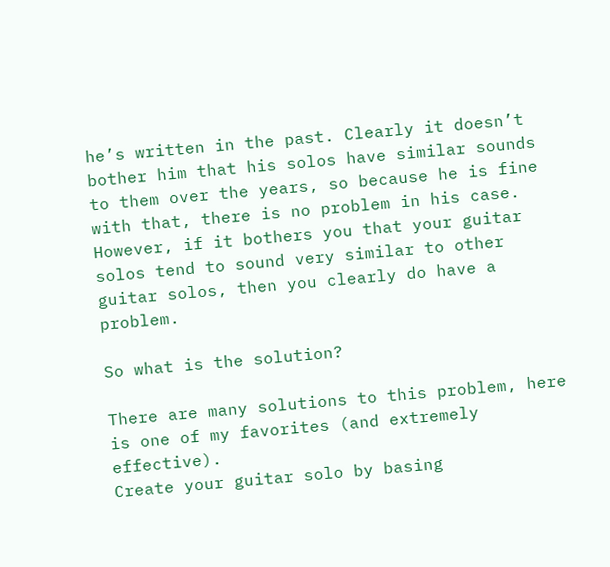he’s written in the past. Clearly it doesn’t bother him that his solos have similar sounds to them over the years, so because he is fine with that, there is no problem in his case. However, if it bothers you that your guitar solos tend to sound very similar to other guitar solos, then you clearly do have a problem.

So what is the solution?

There are many solutions to this problem, here is one of my favorites (and extremely effective).
Create your guitar solo by basing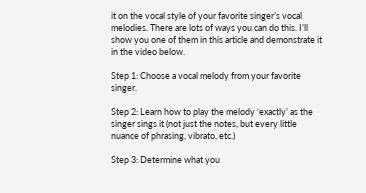it on the vocal style of your favorite singer’s vocal melodies. There are lots of ways you can do this. I’ll show you one of them in this article and demonstrate it in the video below.

Step 1: Choose a vocal melody from your favorite singer.

Step 2: Learn how to play the melody ‘exactly’ as the singer sings it (not just the notes, but every little nuance of phrasing, vibrato, etc.)

Step 3: Determine what you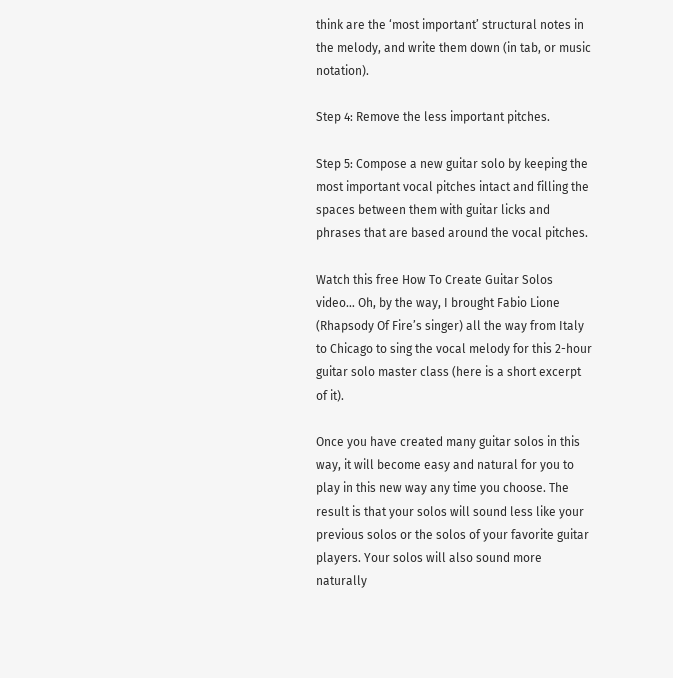think are the ‘most important’ structural notes in the melody, and write them down (in tab, or music notation).

Step 4: Remove the less important pitches.

Step 5: Compose a new guitar solo by keeping the most important vocal pitches intact and filling the spaces between them with guitar licks and phrases that are based around the vocal pitches.

Watch this free How To Create Guitar Solos video… Oh, by the way, I brought Fabio Lione (Rhapsody Of Fire’s singer) all the way from Italy to Chicago to sing the vocal melody for this 2-hour guitar solo master class (here is a short excerpt of it).

Once you have created many guitar solos in this way, it will become easy and natural for you to play in this new way any time you choose. The result is that your solos will sound less like your previous solos or the solos of your favorite guitar players. Your solos will also sound more naturally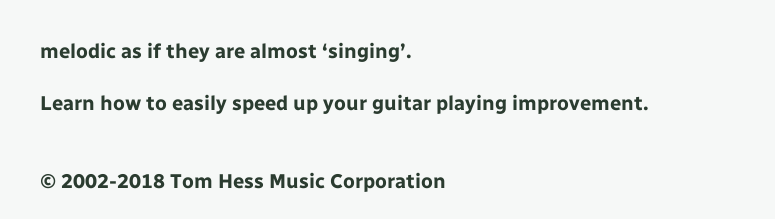melodic as if they are almost ‘singing’.

Learn how to easily speed up your guitar playing improvement.


© 2002-2018 Tom Hess Music Corporation